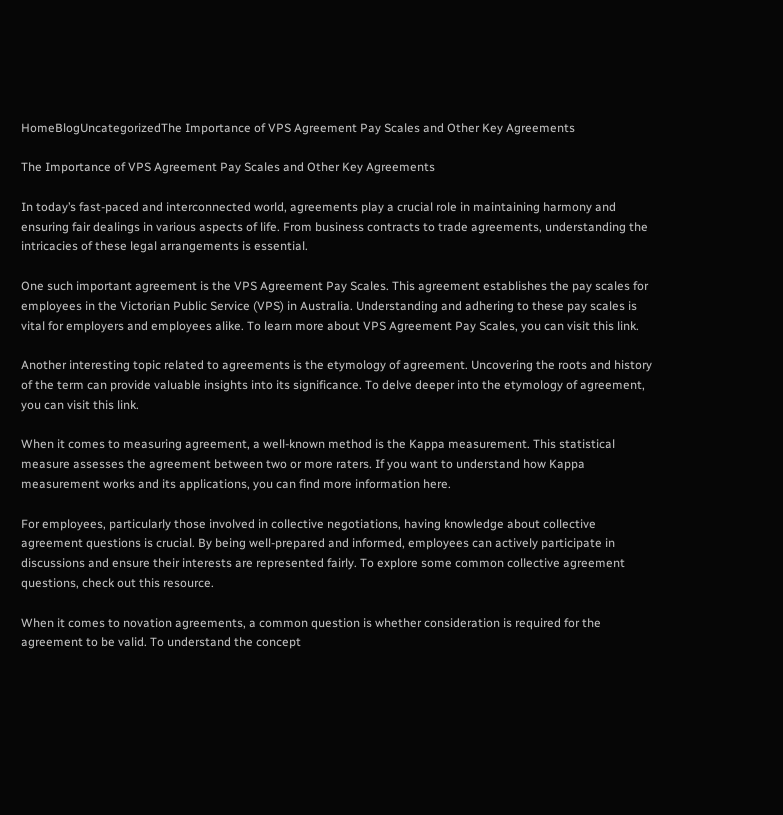HomeBlogUncategorizedThe Importance of VPS Agreement Pay Scales and Other Key Agreements

The Importance of VPS Agreement Pay Scales and Other Key Agreements

In today’s fast-paced and interconnected world, agreements play a crucial role in maintaining harmony and ensuring fair dealings in various aspects of life. From business contracts to trade agreements, understanding the intricacies of these legal arrangements is essential.

One such important agreement is the VPS Agreement Pay Scales. This agreement establishes the pay scales for employees in the Victorian Public Service (VPS) in Australia. Understanding and adhering to these pay scales is vital for employers and employees alike. To learn more about VPS Agreement Pay Scales, you can visit this link.

Another interesting topic related to agreements is the etymology of agreement. Uncovering the roots and history of the term can provide valuable insights into its significance. To delve deeper into the etymology of agreement, you can visit this link.

When it comes to measuring agreement, a well-known method is the Kappa measurement. This statistical measure assesses the agreement between two or more raters. If you want to understand how Kappa measurement works and its applications, you can find more information here.

For employees, particularly those involved in collective negotiations, having knowledge about collective agreement questions is crucial. By being well-prepared and informed, employees can actively participate in discussions and ensure their interests are represented fairly. To explore some common collective agreement questions, check out this resource.

When it comes to novation agreements, a common question is whether consideration is required for the agreement to be valid. To understand the concept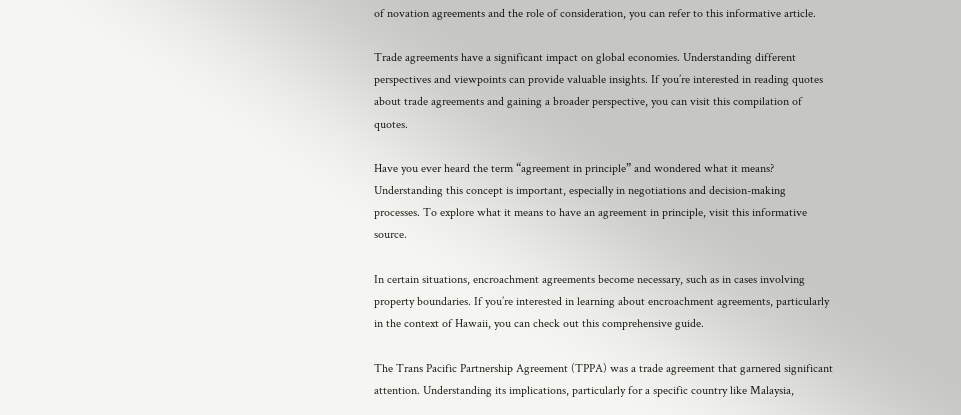of novation agreements and the role of consideration, you can refer to this informative article.

Trade agreements have a significant impact on global economies. Understanding different perspectives and viewpoints can provide valuable insights. If you’re interested in reading quotes about trade agreements and gaining a broader perspective, you can visit this compilation of quotes.

Have you ever heard the term “agreement in principle” and wondered what it means? Understanding this concept is important, especially in negotiations and decision-making processes. To explore what it means to have an agreement in principle, visit this informative source.

In certain situations, encroachment agreements become necessary, such as in cases involving property boundaries. If you’re interested in learning about encroachment agreements, particularly in the context of Hawaii, you can check out this comprehensive guide.

The Trans Pacific Partnership Agreement (TPPA) was a trade agreement that garnered significant attention. Understanding its implications, particularly for a specific country like Malaysia,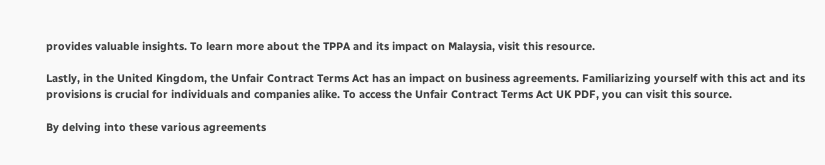provides valuable insights. To learn more about the TPPA and its impact on Malaysia, visit this resource.

Lastly, in the United Kingdom, the Unfair Contract Terms Act has an impact on business agreements. Familiarizing yourself with this act and its provisions is crucial for individuals and companies alike. To access the Unfair Contract Terms Act UK PDF, you can visit this source.

By delving into these various agreements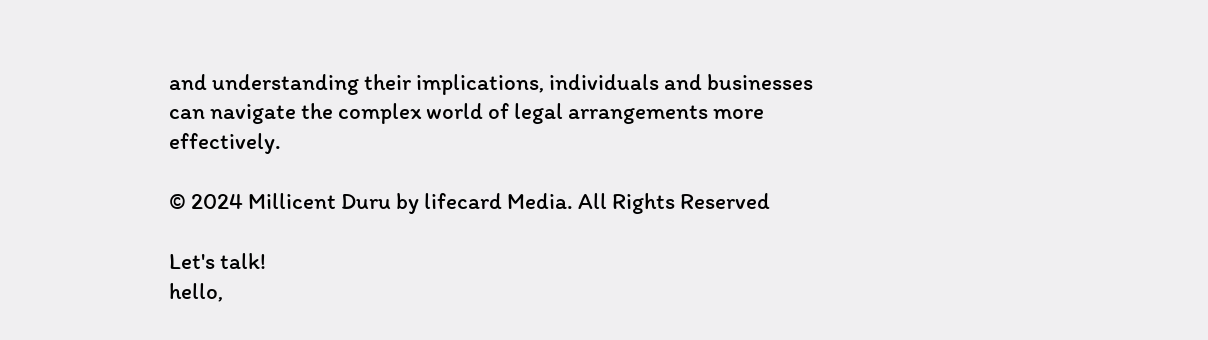and understanding their implications, individuals and businesses can navigate the complex world of legal arrangements more effectively.

© 2024 Millicent Duru by lifecard Media. All Rights Reserved

Let's talk!
hello,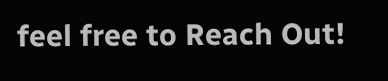feel free to Reach Out!